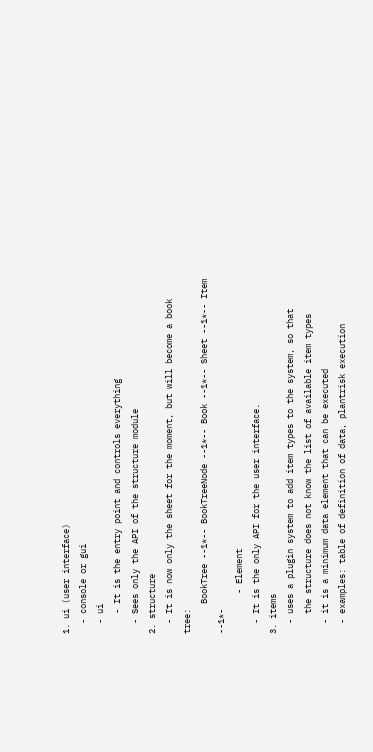1. ui (user interface)
  - console or gui
  - ui
    - It is the entry point and controls everything
  - Sees only the API of the structure module
2. structure
  - It is now only the sheet for the moment, but will become a book tree:
      BookTree --1*-- BookTreeNode --1*-- Book --1*-- Sheet --1*-- Item --1*-
        - Element
  - It is the only API for the user interface.
3. items
  - uses a plugin system to add item types to the system, so that
    the structure does not know the list of available item types
  - it is a minimum data element that can be executed
  - examples: table of definition of data, plantrisk execution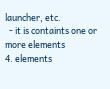launcher, etc.
  - it is containts one or more elements
4. elements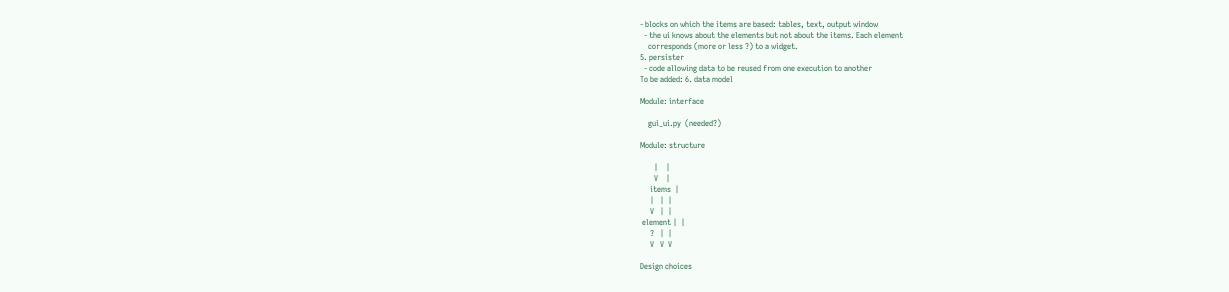- blocks on which the items are based: tables, text, output window
  - the ui knows about the elements but not about the items. Each element
    corresponds (more or less ?) to a widget.
5. persister
  - code allowing data to be reused from one execution to another
To be added: 6. data model

Module: interface

    gui_ui.py  (needed?)

Module: structure

       |    |
       V    |
     items  |
     |   |  |
     V   |  |
 element |  |
     ?   |  |
     V   V  V

Design choices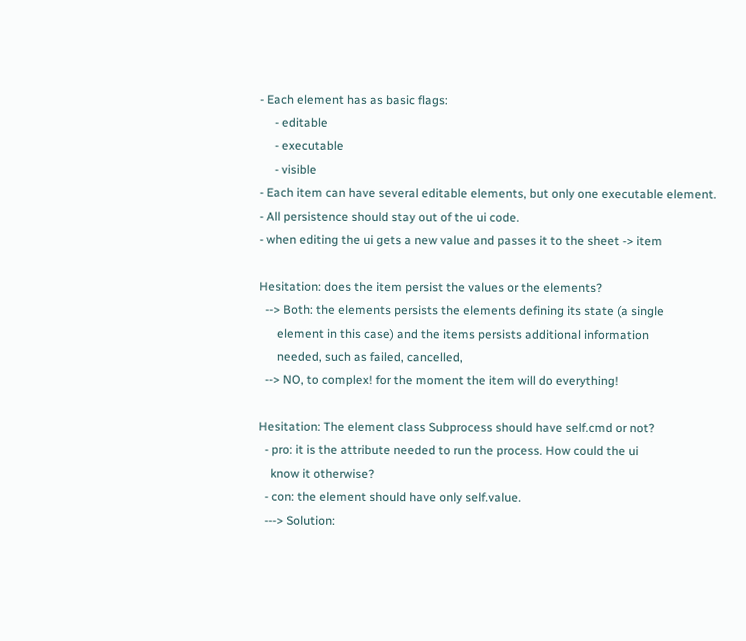- Each element has as basic flags:
     - editable
     - executable
     - visible
- Each item can have several editable elements, but only one executable element.
- All persistence should stay out of the ui code.
- when editing the ui gets a new value and passes it to the sheet -> item

Hesitation: does the item persist the values or the elements?
  --> Both: the elements persists the elements defining its state (a single
      element in this case) and the items persists additional information
      needed, such as failed, cancelled,
  --> NO, to complex! for the moment the item will do everything!

Hesitation: The element class Subprocess should have self.cmd or not?
  - pro: it is the attribute needed to run the process. How could the ui
    know it otherwise?
  - con: the element should have only self.value.
  ---> Solution: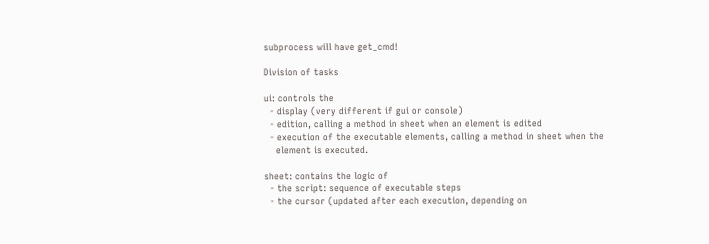subprocess will have get_cmd!

Division of tasks

ui: controls the
  - display (very different if gui or console)
  - edition, calling a method in sheet when an element is edited
  - execution of the executable elements, calling a method in sheet when the
    element is executed.

sheet: contains the logic of
  - the script: sequence of executable steps
  - the cursor (updated after each execution, depending on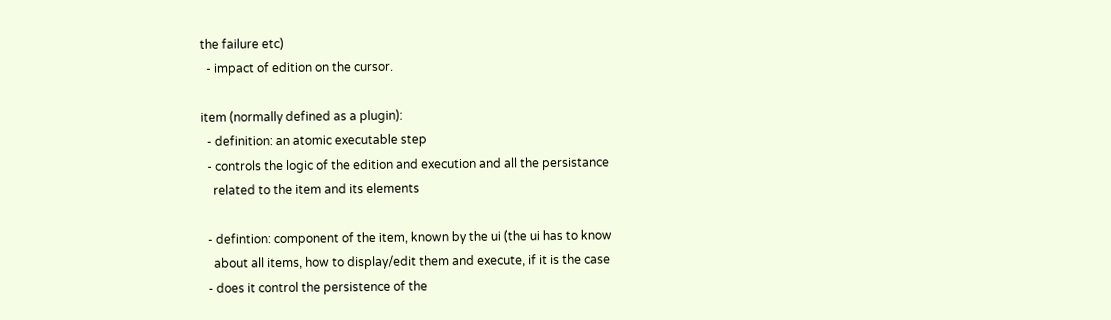the failure etc)
  - impact of edition on the cursor.

item (normally defined as a plugin):
  - definition: an atomic executable step
  - controls the logic of the edition and execution and all the persistance
    related to the item and its elements

  - defintion: component of the item, known by the ui (the ui has to know
    about all items, how to display/edit them and execute, if it is the case
  - does it control the persistence of the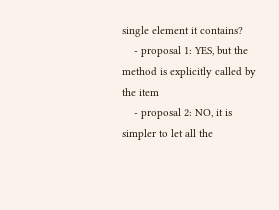single element it contains?
    - proposal 1: YES, but the method is explicitly called by the item
    - proposal 2: NO, it is simpler to let all the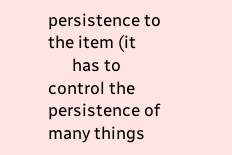persistence to the item (it
      has to control the persistence of many things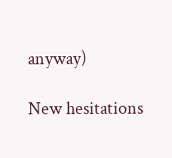anyway)

New hesitations